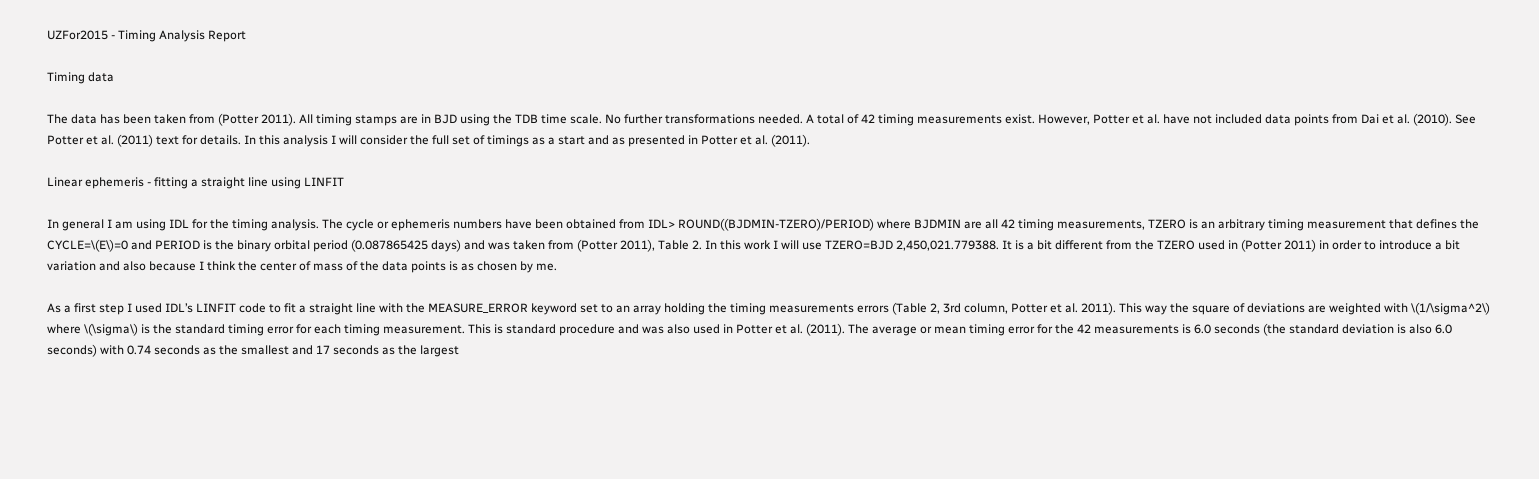UZFor2015 - Timing Analysis Report

Timing data

The data has been taken from (Potter 2011). All timing stamps are in BJD using the TDB time scale. No further transformations needed. A total of 42 timing measurements exist. However, Potter et al. have not included data points from Dai et al. (2010). See Potter et al. (2011) text for details. In this analysis I will consider the full set of timings as a start and as presented in Potter et al. (2011).

Linear ephemeris - fitting a straight line using LINFIT

In general I am using IDL for the timing analysis. The cycle or ephemeris numbers have been obtained from IDL> ROUND((BJDMIN-TZERO)/PERIOD) where BJDMIN are all 42 timing measurements, TZERO is an arbitrary timing measurement that defines the CYCLE=\(E\)=0 and PERIOD is the binary orbital period (0.087865425 days) and was taken from (Potter 2011), Table 2. In this work I will use TZERO=BJD 2,450,021.779388. It is a bit different from the TZERO used in (Potter 2011) in order to introduce a bit variation and also because I think the center of mass of the data points is as chosen by me.

As a first step I used IDL’s LINFIT code to fit a straight line with the MEASURE_ERROR keyword set to an array holding the timing measurements errors (Table 2, 3rd column, Potter et al. 2011). This way the square of deviations are weighted with \(1/\sigma^2\) where \(\sigma\) is the standard timing error for each timing measurement. This is standard procedure and was also used in Potter et al. (2011). The average or mean timing error for the 42 measurements is 6.0 seconds (the standard deviation is also 6.0 seconds) with 0.74 seconds as the smallest and 17 seconds as the largest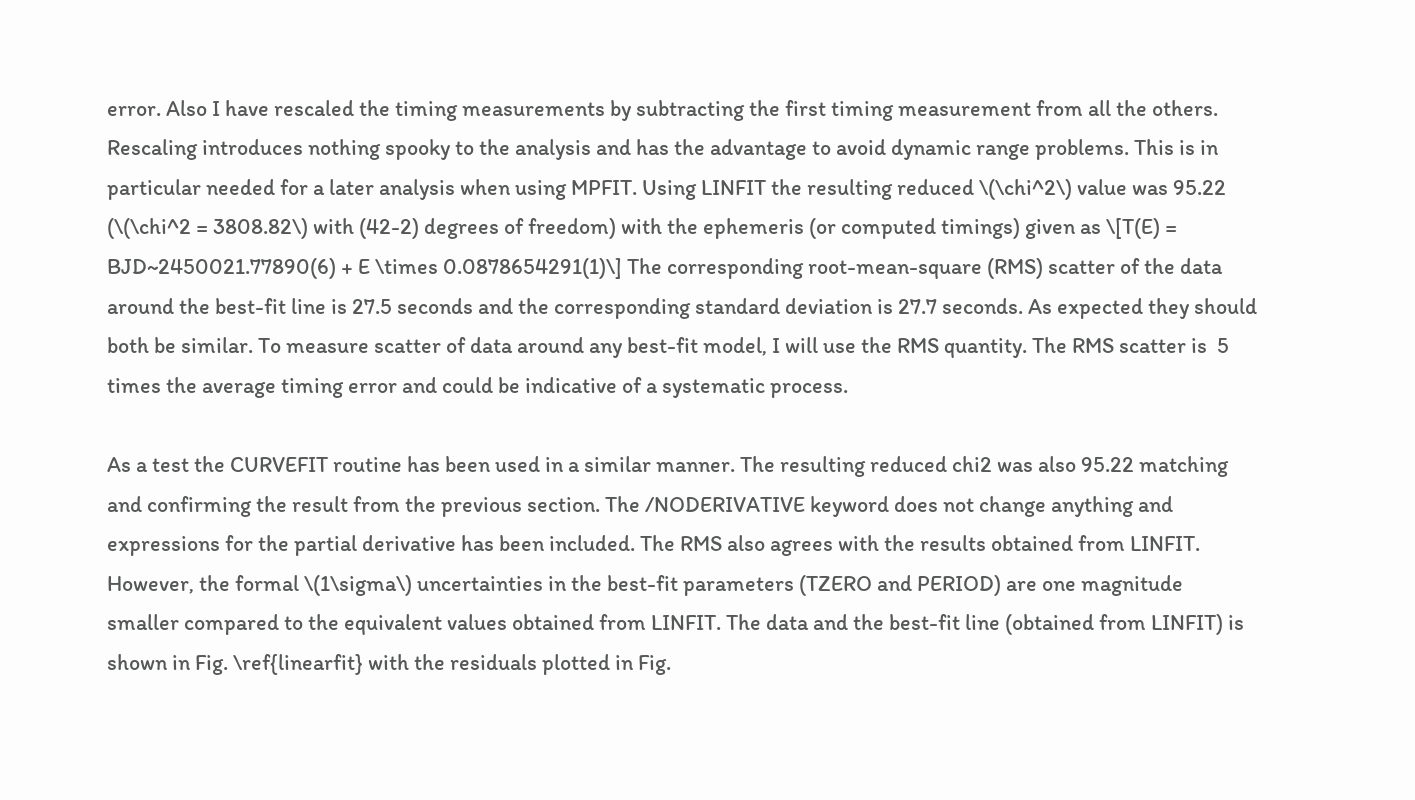error. Also I have rescaled the timing measurements by subtracting the first timing measurement from all the others. Rescaling introduces nothing spooky to the analysis and has the advantage to avoid dynamic range problems. This is in particular needed for a later analysis when using MPFIT. Using LINFIT the resulting reduced \(\chi^2\) value was 95.22 (\(\chi^2 = 3808.82\) with (42-2) degrees of freedom) with the ephemeris (or computed timings) given as \[T(E) = BJD~2450021.77890(6) + E \times 0.0878654291(1)\] The corresponding root-mean-square (RMS) scatter of the data around the best-fit line is 27.5 seconds and the corresponding standard deviation is 27.7 seconds. As expected they should both be similar. To measure scatter of data around any best-fit model, I will use the RMS quantity. The RMS scatter is  5 times the average timing error and could be indicative of a systematic process.

As a test the CURVEFIT routine has been used in a similar manner. The resulting reduced chi2 was also 95.22 matching and confirming the result from the previous section. The /NODERIVATIVE keyword does not change anything and expressions for the partial derivative has been included. The RMS also agrees with the results obtained from LINFIT. However, the formal \(1\sigma\) uncertainties in the best-fit parameters (TZERO and PERIOD) are one magnitude smaller compared to the equivalent values obtained from LINFIT. The data and the best-fit line (obtained from LINFIT) is shown in Fig. \ref{linearfit} with the residuals plotted in Fig.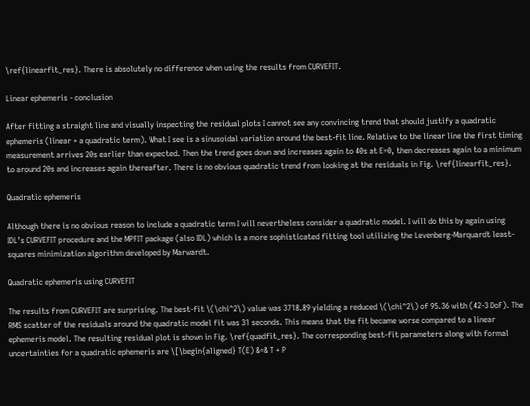\ref{linearfit_res}. There is absolutely no difference when using the results from CURVEFIT.

Linear ephemeris - conclusion

After fitting a straight line and visually inspecting the residual plots I cannot see any convincing trend that should justify a quadratic ephemeris (linear + a quadratic term). What I see is a sinusoidal variation around the best-fit line. Relative to the linear line the first timing measurement arrives 20s earlier than expected. Then the trend goes down and increases again to 40s at E=0, then decreases again to a minimum to around 20s and increases again thereafter. There is no obvious quadratic trend from looking at the residuals in Fig. \ref{linearfit_res}.

Quadratic ephemeris

Although there is no obvious reason to include a quadratic term I will nevertheless consider a quadratic model. I will do this by again using IDL’s CURVEFIT procedure and the MPFIT package (also IDL) which is a more sophisticated fitting tool utilizing the Levenberg-Marquardt least-squares minimization algorithm developed by Marwardt.

Quadratic ephemeris using CURVEFIT

The results from CURVEFIT are surprising. The best-fit \(\chi^2\) value was 3718.89 yielding a reduced \(\chi^2\) of 95.36 with (42-3 DoF). The RMS scatter of the residuals around the quadratic model fit was 31 seconds. This means that the fit became worse compared to a linear ephemeris model. The resulting residual plot is shown in Fig. \ref{quadfit_res}. The corresponding best-fit parameters along with formal uncertainties for a quadratic ephemeris are \[\begin{aligned} T(E) &=& T + P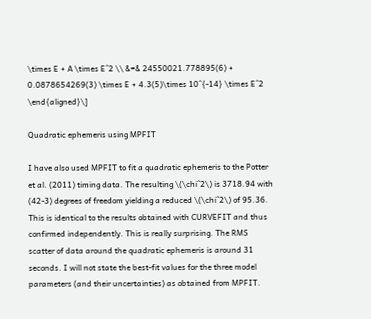\times E + A \times E^2 \\ &=& 24550021.778895(6) + 0.0878654269(3) \times E + 4.3(5)\times 10^{-14} \times E^2 \end{aligned}\]

Quadratic ephemeris using MPFIT

I have also used MPFIT to fit a quadratic ephemeris to the Potter et al. (2011) timing data. The resulting \(\chi^2\) is 3718.94 with (42-3) degrees of freedom yielding a reduced \(\chi^2\) of 95.36. This is identical to the results obtained with CURVEFIT and thus confirmed independently. This is really surprising. The RMS scatter of data around the quadratic ephemeris is around 31 seconds. I will not state the best-fit values for the three model parameters (and their uncertainties) as obtained from MPFIT.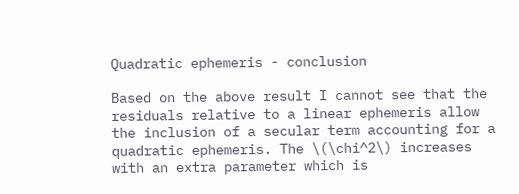Quadratic ephemeris - conclusion

Based on the above result I cannot see that the residuals relative to a linear ephemeris allow the inclusion of a secular term accounting for a quadratic ephemeris. The \(\chi^2\) increases with an extra parameter which is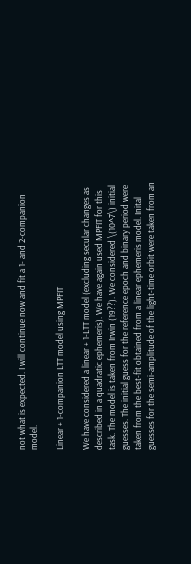not what is expected. I will continue now and fit a 1- and 2-companion model.

Linear + 1-companion LTT model using MPFIT

We have considered a linear + 1-LTT model (excluding secular changes as described in a quadratic ephemeris). We have again used MPFIT for this task. The model is taken from Irwin (19??). We considered \(10^7\) initial guesses. The initial guess for the reference epoch and binary period were taken from the best-fit obtained from a linear ephemeris model. Inital guesses for the semi-amplitude of the light-time orbit were taken from an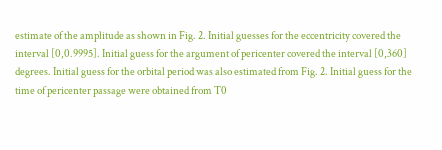estimate of the amplitude as shown in Fig. 2. Initial guesses for the eccentricity covered the interval [0,0.9995]. Initial guess for the argument of pericenter covered the interval [0,360] degrees. Initial guess for the orbital period was also estimated from Fig. 2. Initial guess for the time of pericenter passage were obtained from T0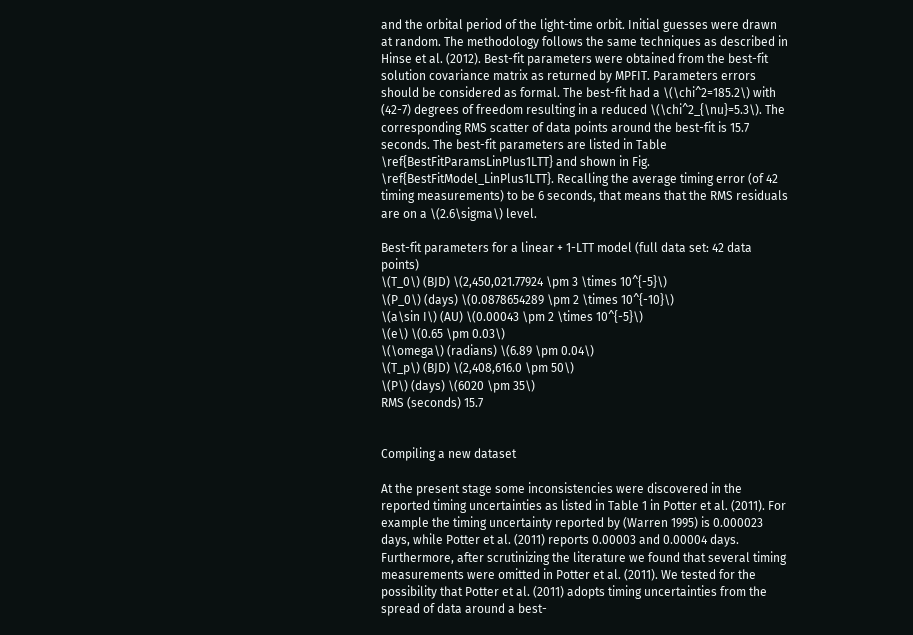and the orbital period of the light-time orbit. Initial guesses were drawn at random. The methodology follows the same techniques as described in Hinse et al. (2012). Best-fit parameters were obtained from the best-fit solution covariance matrix as returned by MPFIT. Parameters errors should be considered as formal. The best-fit had a \(\chi^2=185.2\) with (42-7) degrees of freedom resulting in a reduced \(\chi^2_{\nu}=5.3\). The corresponding RMS scatter of data points around the best-fit is 15.7 seconds. The best-fit parameters are listed in Table \ref{BestFitParamsLinPlus1LTT} and shown in Fig. \ref{BestFitModel_LinPlus1LTT}. Recalling the average timing error (of 42 timing measurements) to be 6 seconds, that means that the RMS residuals are on a \(2.6\sigma\) level.

Best-fit parameters for a linear + 1-LTT model (full data set: 42 data points)
\(T_0\) (BJD) \(2,450,021.77924 \pm 3 \times 10^{-5}\)
\(P_0\) (days) \(0.0878654289 \pm 2 \times 10^{-10}\)
\(a\sin I\) (AU) \(0.00043 \pm 2 \times 10^{-5}\)
\(e\) \(0.65 \pm 0.03\)
\(\omega\) (radians) \(6.89 \pm 0.04\)
\(T_p\) (BJD) \(2,408,616.0 \pm 50\)
\(P\) (days) \(6020 \pm 35\)
RMS (seconds) 15.7


Compiling a new dataset

At the present stage some inconsistencies were discovered in the reported timing uncertainties as listed in Table 1 in Potter et al. (2011). For example the timing uncertainty reported by (Warren 1995) is 0.000023 days, while Potter et al. (2011) reports 0.00003 and 0.00004 days. Furthermore, after scrutinizing the literature we found that several timing measurements were omitted in Potter et al. (2011). We tested for the possibility that Potter et al. (2011) adopts timing uncertainties from the spread of data around a best-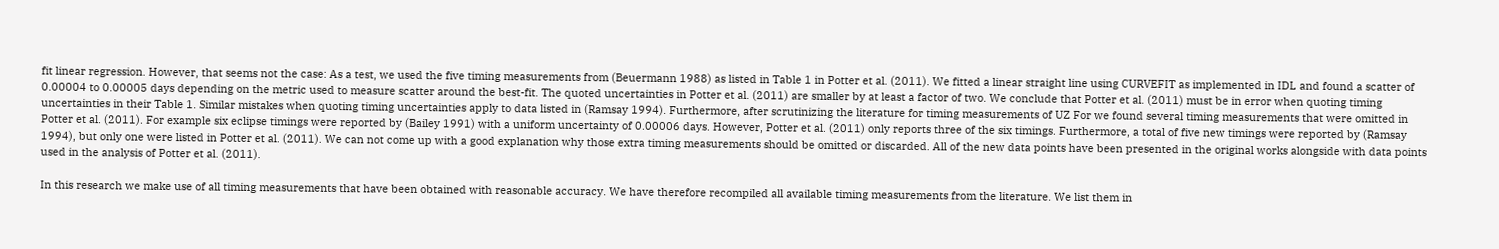fit linear regression. However, that seems not the case: As a test, we used the five timing measurements from (Beuermann 1988) as listed in Table 1 in Potter et al. (2011). We fitted a linear straight line using CURVEFIT as implemented in IDL and found a scatter of 0.00004 to 0.00005 days depending on the metric used to measure scatter around the best-fit. The quoted uncertainties in Potter et al. (2011) are smaller by at least a factor of two. We conclude that Potter et al. (2011) must be in error when quoting timing uncertainties in their Table 1. Similar mistakes when quoting timing uncertainties apply to data listed in (Ramsay 1994). Furthermore, after scrutinizing the literature for timing measurements of UZ For we found several timing measurements that were omitted in Potter et al. (2011). For example six eclipse timings were reported by (Bailey 1991) with a uniform uncertainty of 0.00006 days. However, Potter et al. (2011) only reports three of the six timings. Furthermore, a total of five new timings were reported by (Ramsay 1994), but only one were listed in Potter et al. (2011). We can not come up with a good explanation why those extra timing measurements should be omitted or discarded. All of the new data points have been presented in the original works alongside with data points used in the analysis of Potter et al. (2011).

In this research we make use of all timing measurements that have been obtained with reasonable accuracy. We have therefore recompiled all available timing measurements from the literature. We list them in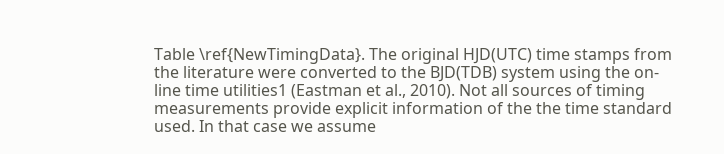Table \ref{NewTimingData}. The original HJD(UTC) time stamps from the literature were converted to the BJD(TDB) system using the on-line time utilities1 (Eastman et al., 2010). Not all sources of timing measurements provide explicit information of the the time standard used. In that case we assume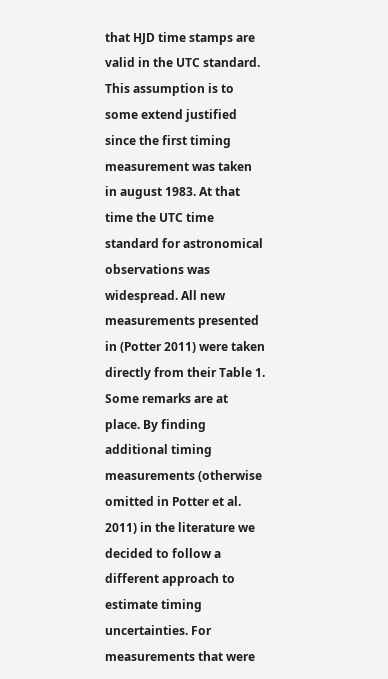that HJD time stamps are valid in the UTC standard. This assumption is to some extend justified since the first timing measurement was taken in august 1983. At that time the UTC time standard for astronomical observations was widespread. All new measurements presented in (Potter 2011) were taken directly from their Table 1. Some remarks are at place. By finding additional timing measurements (otherwise omitted in Potter et al. 2011) in the literature we decided to follow a different approach to estimate timing uncertainties. For measurements that were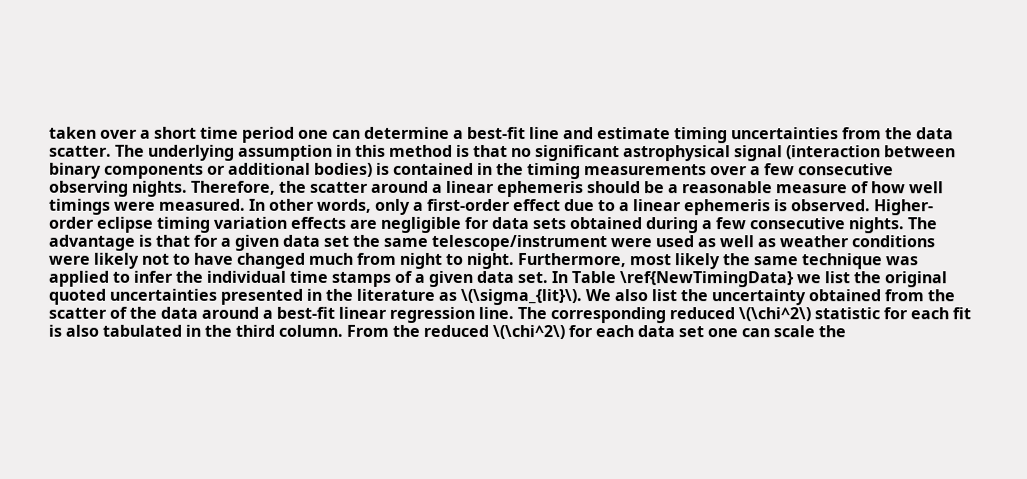taken over a short time period one can determine a best-fit line and estimate timing uncertainties from the data scatter. The underlying assumption in this method is that no significant astrophysical signal (interaction between binary components or additional bodies) is contained in the timing measurements over a few consecutive observing nights. Therefore, the scatter around a linear ephemeris should be a reasonable measure of how well timings were measured. In other words, only a first-order effect due to a linear ephemeris is observed. Higher-order eclipse timing variation effects are negligible for data sets obtained during a few consecutive nights. The advantage is that for a given data set the same telescope/instrument were used as well as weather conditions were likely not to have changed much from night to night. Furthermore, most likely the same technique was applied to infer the individual time stamps of a given data set. In Table \ref{NewTimingData} we list the original quoted uncertainties presented in the literature as \(\sigma_{lit}\). We also list the uncertainty obtained from the scatter of the data around a best-fit linear regression line. The corresponding reduced \(\chi^2\) statistic for each fit is also tabulated in the third column. From the reduced \(\chi^2\) for each data set one can scale the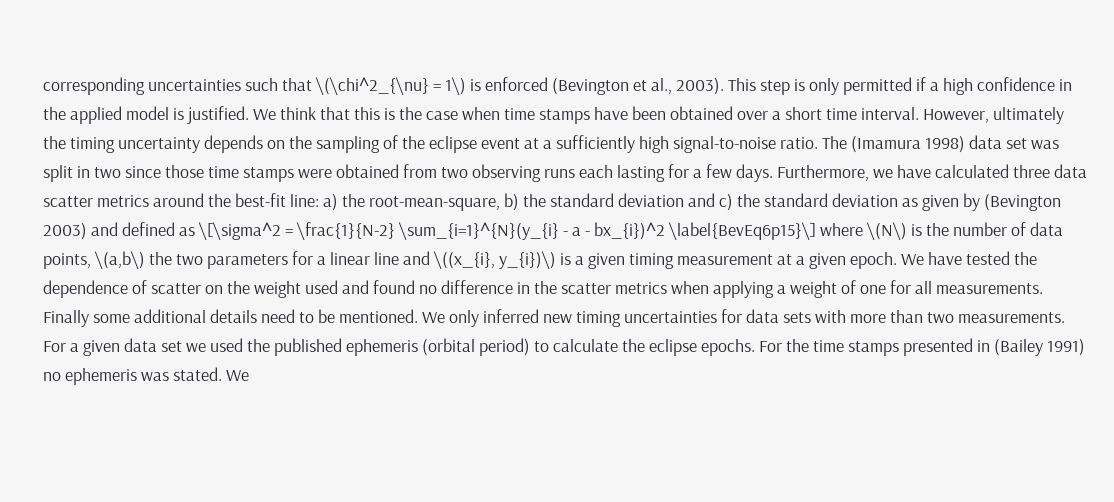corresponding uncertainties such that \(\chi^2_{\nu} = 1\) is enforced (Bevington et al., 2003). This step is only permitted if a high confidence in the applied model is justified. We think that this is the case when time stamps have been obtained over a short time interval. However, ultimately the timing uncertainty depends on the sampling of the eclipse event at a sufficiently high signal-to-noise ratio. The (Imamura 1998) data set was split in two since those time stamps were obtained from two observing runs each lasting for a few days. Furthermore, we have calculated three data scatter metrics around the best-fit line: a) the root-mean-square, b) the standard deviation and c) the standard deviation as given by (Bevington 2003) and defined as \[\sigma^2 = \frac{1}{N-2} \sum_{i=1}^{N}(y_{i} - a - bx_{i})^2 \label{BevEq6p15}\] where \(N\) is the number of data points, \(a,b\) the two parameters for a linear line and \((x_{i}, y_{i})\) is a given timing measurement at a given epoch. We have tested the dependence of scatter on the weight used and found no difference in the scatter metrics when applying a weight of one for all measurements. Finally some additional details need to be mentioned. We only inferred new timing uncertainties for data sets with more than two measurements. For a given data set we used the published ephemeris (orbital period) to calculate the eclipse epochs. For the time stamps presented in (Bailey 1991) no ephemeris was stated. We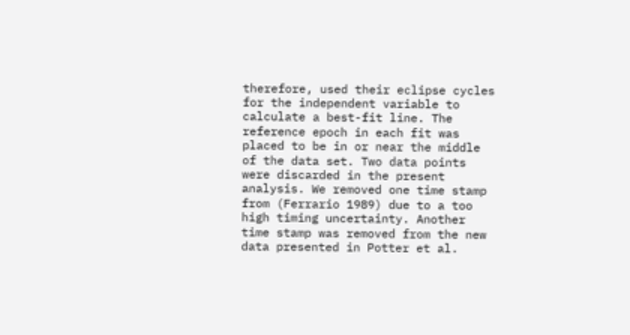therefore, used their eclipse cycles for the independent variable to calculate a best-fit line. The reference epoch in each fit was placed to be in or near the middle of the data set. Two data points were discarded in the present analysis. We removed one time stamp from (Ferrario 1989) due to a too high timing uncertainty. Another time stamp was removed from the new data presented in Potter et al.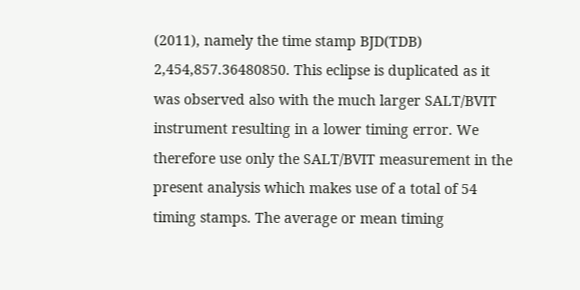(2011), namely the time stamp BJD(TDB) 2,454,857.36480850. This eclipse is duplicated as it was observed also with the much larger SALT/BVIT instrument resulting in a lower timing error. We therefore use only the SALT/BVIT measurement in the present analysis which makes use of a total of 54 timing stamps. The average or mean timing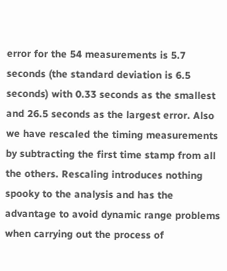error for the 54 measurements is 5.7 seconds (the standard deviation is 6.5 seconds) with 0.33 seconds as the smallest and 26.5 seconds as the largest error. Also we have rescaled the timing measurements by subtracting the first time stamp from all the others. Rescaling introduces nothing spooky to the analysis and has the advantage to avoid dynamic range problems when carrying out the process of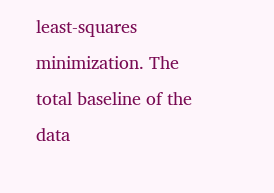least-squares minimization. The total baseline of the data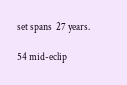set spans  27 years.

54 mid-eclip